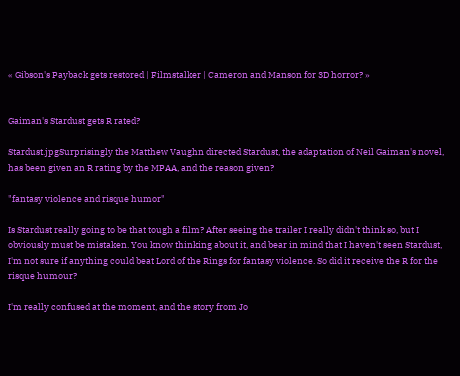« Gibson's Payback gets restored | Filmstalker | Cameron and Manson for 3D horror? »


Gaiman's Stardust gets R rated?

Stardust.jpgSurprisingly the Matthew Vaughn directed Stardust, the adaptation of Neil Gaiman's novel, has been given an R rating by the MPAA, and the reason given?

"fantasy violence and risque humor"

Is Stardust really going to be that tough a film? After seeing the trailer I really didn't think so, but I obviously must be mistaken. You know thinking about it, and bear in mind that I haven't seen Stardust, I'm not sure if anything could beat Lord of the Rings for fantasy violence. So did it receive the R for the risque humour?

I'm really confused at the moment, and the story from Jo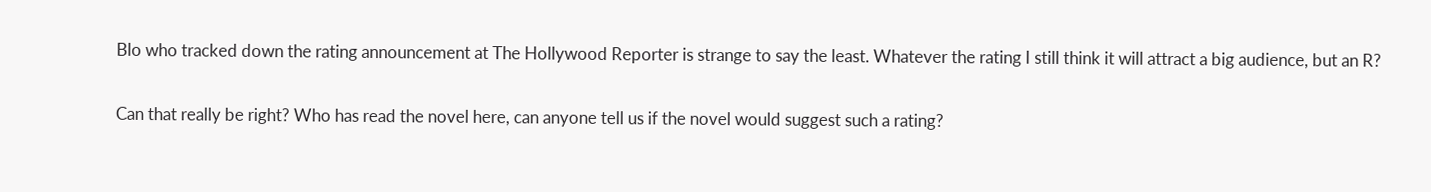Blo who tracked down the rating announcement at The Hollywood Reporter is strange to say the least. Whatever the rating I still think it will attract a big audience, but an R?

Can that really be right? Who has read the novel here, can anyone tell us if the novel would suggest such a rating?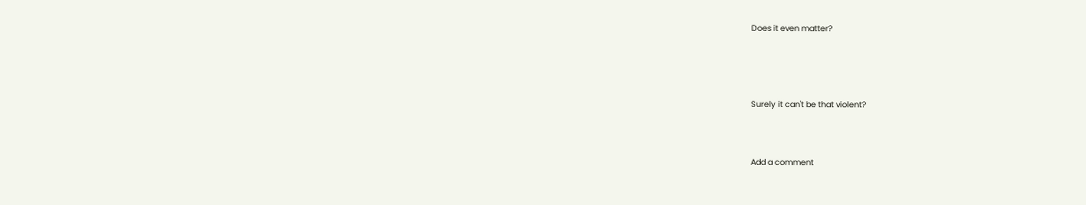Does it even matter?



Surely it can't be that violent?


Add a comment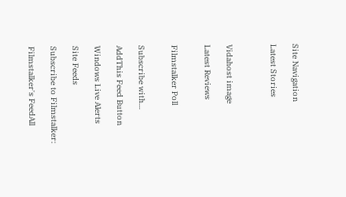Site Navigation

Latest Stories



Vidahost image

Latest Reviews


Filmstalker Poll


Subscribe with...

AddThis Feed Button

Windows Live Alerts

Site Feeds

Subscribe to Filmstalker:

Filmstalker's FeedAll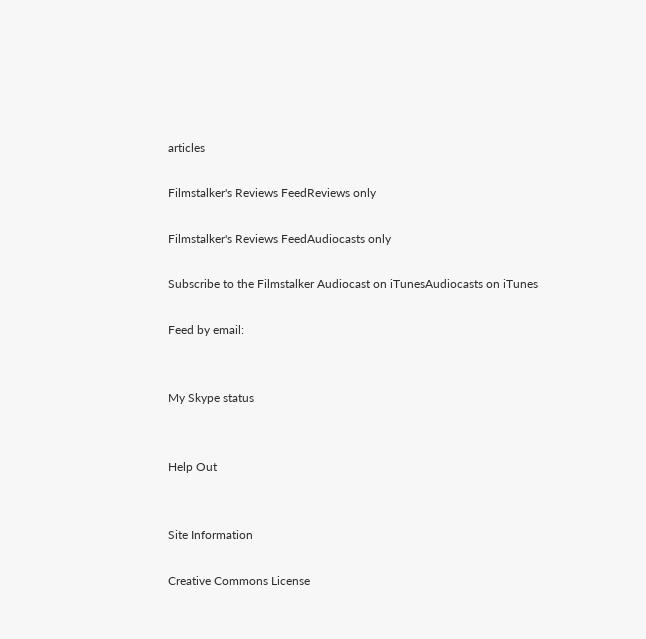articles

Filmstalker's Reviews FeedReviews only

Filmstalker's Reviews FeedAudiocasts only

Subscribe to the Filmstalker Audiocast on iTunesAudiocasts on iTunes

Feed by email:


My Skype status


Help Out


Site Information

Creative Commons License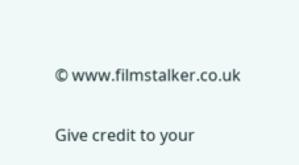© www.filmstalker.co.uk

Give credit to your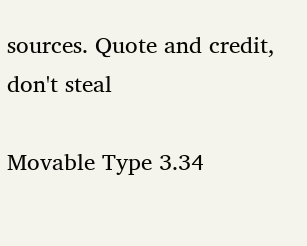sources. Quote and credit, don't steal

Movable Type 3.34